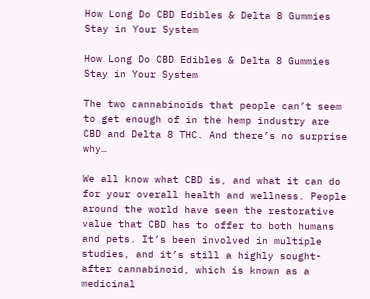How Long Do CBD Edibles & Delta 8 Gummies Stay in Your System

How Long Do CBD Edibles & Delta 8 Gummies Stay in Your System

The two cannabinoids that people can’t seem to get enough of in the hemp industry are CBD and Delta 8 THC. And there’s no surprise why…

We all know what CBD is, and what it can do for your overall health and wellness. People around the world have seen the restorative value that CBD has to offer to both humans and pets. It’s been involved in multiple studies, and it’s still a highly sought-after cannabinoid, which is known as a medicinal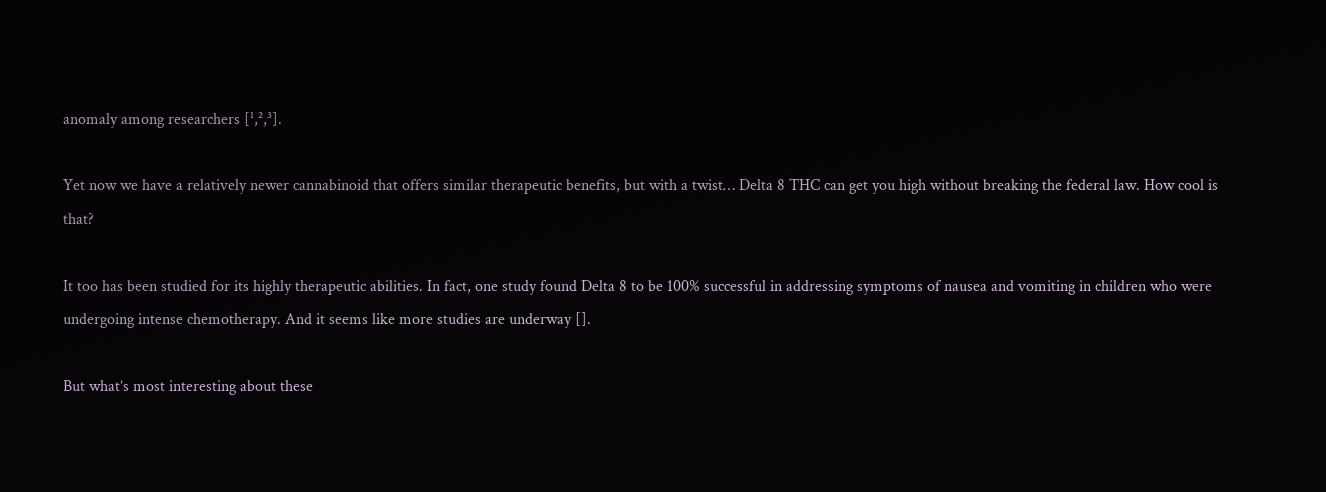anomaly among researchers [¹,²,³].

Yet now we have a relatively newer cannabinoid that offers similar therapeutic benefits, but with a twist… Delta 8 THC can get you high without breaking the federal law. How cool is that?

It too has been studied for its highly therapeutic abilities. In fact, one study found Delta 8 to be 100% successful in addressing symptoms of nausea and vomiting in children who were undergoing intense chemotherapy. And it seems like more studies are underway [].

But what’s most interesting about these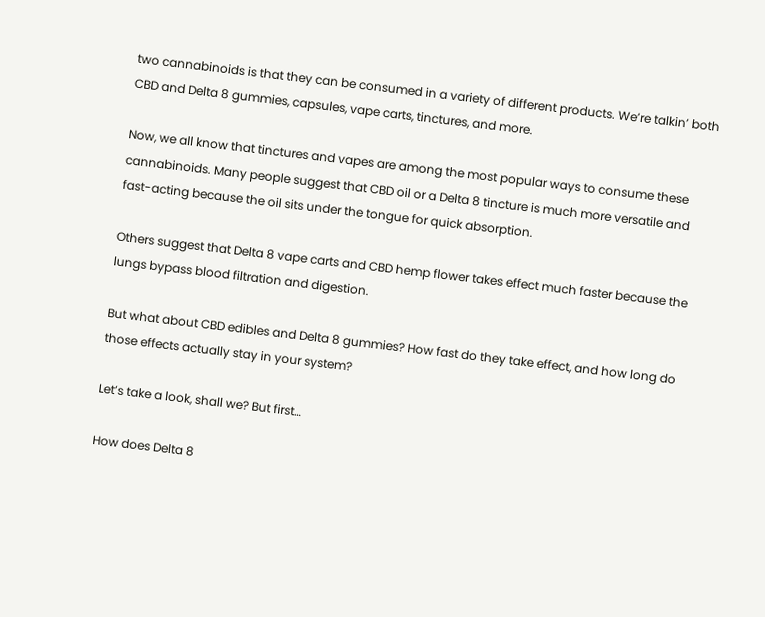two cannabinoids is that they can be consumed in a variety of different products. We’re talkin’ both CBD and Delta 8 gummies, capsules, vape carts, tinctures, and more.

Now, we all know that tinctures and vapes are among the most popular ways to consume these cannabinoids. Many people suggest that CBD oil or a Delta 8 tincture is much more versatile and fast-acting because the oil sits under the tongue for quick absorption.

Others suggest that Delta 8 vape carts and CBD hemp flower takes effect much faster because the lungs bypass blood filtration and digestion.

But what about CBD edibles and Delta 8 gummies? How fast do they take effect, and how long do those effects actually stay in your system?

Let’s take a look, shall we? But first…

How does Delta 8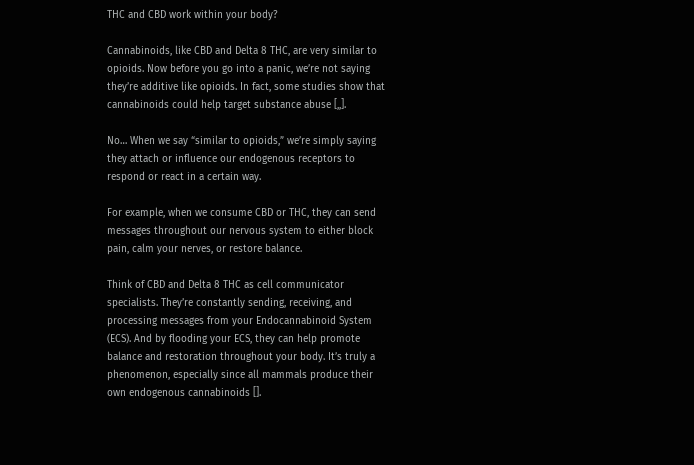THC and CBD work within your body?

Cannabinoids, like CBD and Delta 8 THC, are very similar to opioids. Now before you go into a panic, we’re not saying they’re additive like opioids. In fact, some studies show that cannabinoids could help target substance abuse [,,].

No… When we say “similar to opioids,” we’re simply saying they attach or influence our endogenous receptors to respond or react in a certain way.

For example, when we consume CBD or THC, they can send messages throughout our nervous system to either block pain, calm your nerves, or restore balance.

Think of CBD and Delta 8 THC as cell communicator specialists. They’re constantly sending, receiving, and processing messages from your Endocannabinoid System (ECS). And by flooding your ECS, they can help promote balance and restoration throughout your body. It’s truly a phenomenon, especially since all mammals produce their own endogenous cannabinoids [].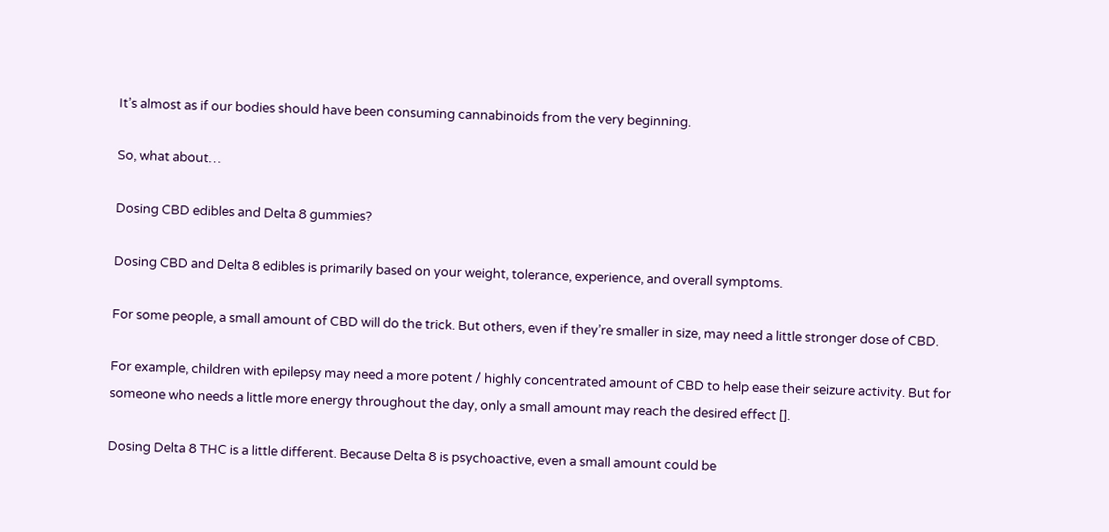It’s almost as if our bodies should have been consuming cannabinoids from the very beginning.

So, what about…

Dosing CBD edibles and Delta 8 gummies?

Dosing CBD and Delta 8 edibles is primarily based on your weight, tolerance, experience, and overall symptoms.

For some people, a small amount of CBD will do the trick. But others, even if they’re smaller in size, may need a little stronger dose of CBD.

For example, children with epilepsy may need a more potent / highly concentrated amount of CBD to help ease their seizure activity. But for someone who needs a little more energy throughout the day, only a small amount may reach the desired effect [].

Dosing Delta 8 THC is a little different. Because Delta 8 is psychoactive, even a small amount could be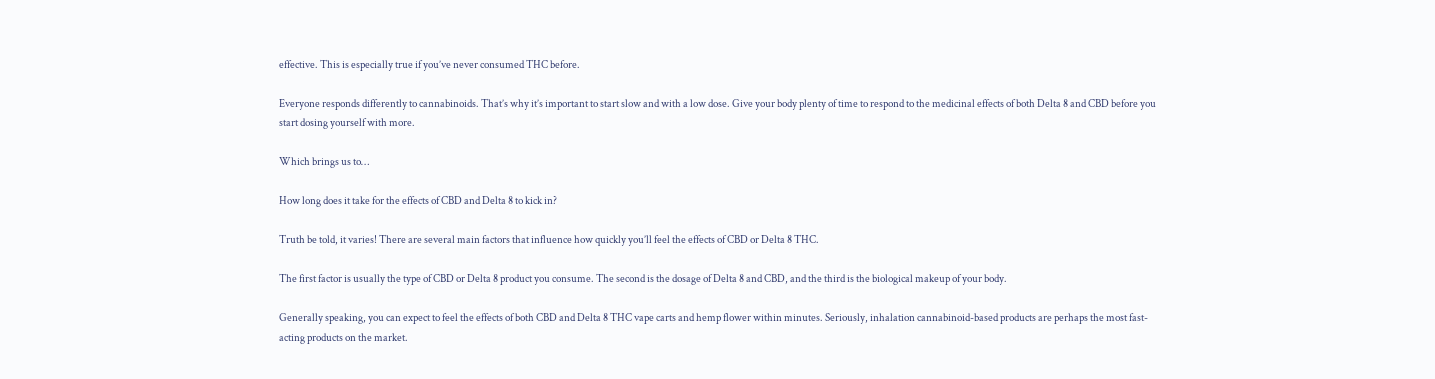effective. This is especially true if you’ve never consumed THC before.

Everyone responds differently to cannabinoids. That’s why it’s important to start slow and with a low dose. Give your body plenty of time to respond to the medicinal effects of both Delta 8 and CBD before you start dosing yourself with more.

Which brings us to…

How long does it take for the effects of CBD and Delta 8 to kick in?

Truth be told, it varies! There are several main factors that influence how quickly you’ll feel the effects of CBD or Delta 8 THC.

The first factor is usually the type of CBD or Delta 8 product you consume. The second is the dosage of Delta 8 and CBD, and the third is the biological makeup of your body.

Generally speaking, you can expect to feel the effects of both CBD and Delta 8 THC vape carts and hemp flower within minutes. Seriously, inhalation cannabinoid-based products are perhaps the most fast-acting products on the market.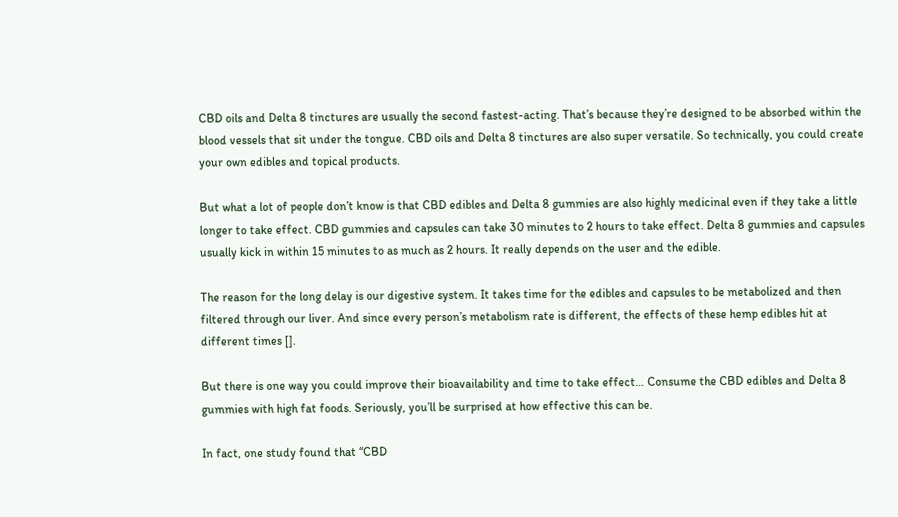CBD oils and Delta 8 tinctures are usually the second fastest-acting. That’s because they’re designed to be absorbed within the blood vessels that sit under the tongue. CBD oils and Delta 8 tinctures are also super versatile. So technically, you could create your own edibles and topical products.

But what a lot of people don’t know is that CBD edibles and Delta 8 gummies are also highly medicinal even if they take a little longer to take effect. CBD gummies and capsules can take 30 minutes to 2 hours to take effect. Delta 8 gummies and capsules usually kick in within 15 minutes to as much as 2 hours. It really depends on the user and the edible.

The reason for the long delay is our digestive system. It takes time for the edibles and capsules to be metabolized and then filtered through our liver. And since every person’s metabolism rate is different, the effects of these hemp edibles hit at different times [].

But there is one way you could improve their bioavailability and time to take effect… Consume the CBD edibles and Delta 8 gummies with high fat foods. Seriously, you’ll be surprised at how effective this can be.

In fact, one study found that “CBD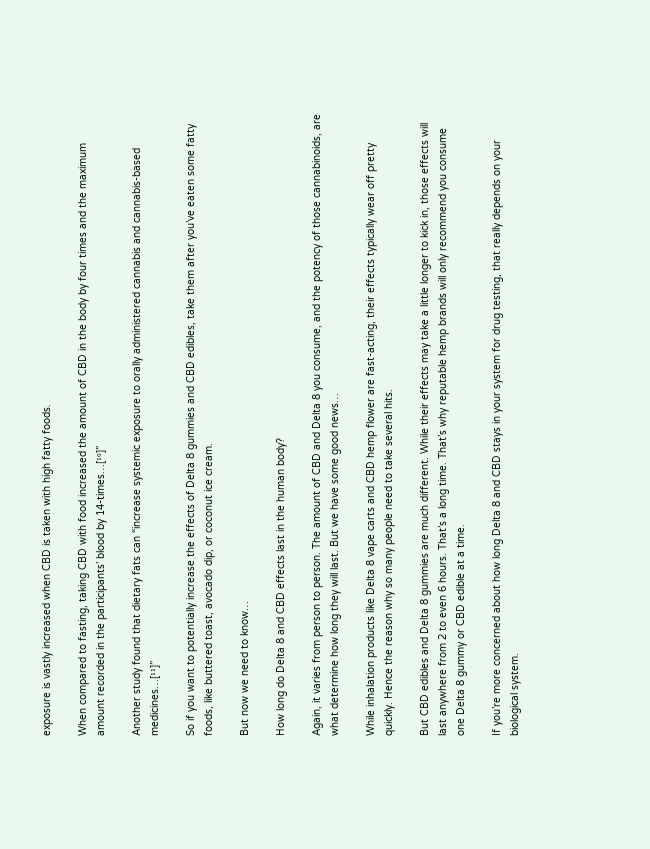exposure is vastly increased when CBD is taken with high fatty foods.

When compared to fasting, taking CBD with food increased the amount of CBD in the body by four times and the maximum amount recorded in the participants’ blood by 14-times…[¹⁰]”

Another study found that dietary fats can “increase systemic exposure to orally administered cannabis and cannabis-based medicines…[¹¹]”

So if you want to potentially increase the effects of Delta 8 gummies and CBD edibles, take them after you’ve eaten some fatty foods, like buttered toast, avocado dip, or coconut ice cream.

But now we need to know…

How long do Delta 8 and CBD effects last in the human body?

Again, it varies from person to person. The amount of CBD and Delta 8 you consume, and the potency of those cannabinoids, are what determine how long they will last. But we have some good news…

While inhalation products like Delta 8 vape carts and CBD hemp flower are fast-acting, their effects typically wear off pretty quickly. Hence the reason why so many people need to take several hits.

But CBD edibles and Delta 8 gummies are much different. While their effects may take a little longer to kick in, those effects will last anywhere from 2 to even 6 hours. That’s a long time. That’s why reputable hemp brands will only recommend you consume one Delta 8 gummy or CBD edible at a time.

If you’re more concerned about how long Delta 8 and CBD stays in your system for drug testing, that really depends on your biological system.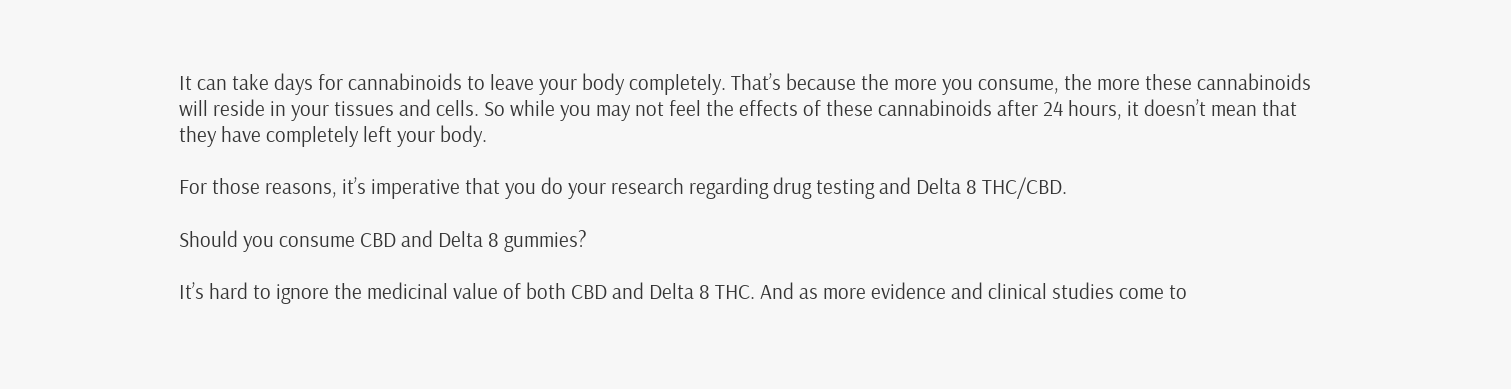It can take days for cannabinoids to leave your body completely. That’s because the more you consume, the more these cannabinoids will reside in your tissues and cells. So while you may not feel the effects of these cannabinoids after 24 hours, it doesn’t mean that they have completely left your body.

For those reasons, it’s imperative that you do your research regarding drug testing and Delta 8 THC/CBD.

Should you consume CBD and Delta 8 gummies?

It’s hard to ignore the medicinal value of both CBD and Delta 8 THC. And as more evidence and clinical studies come to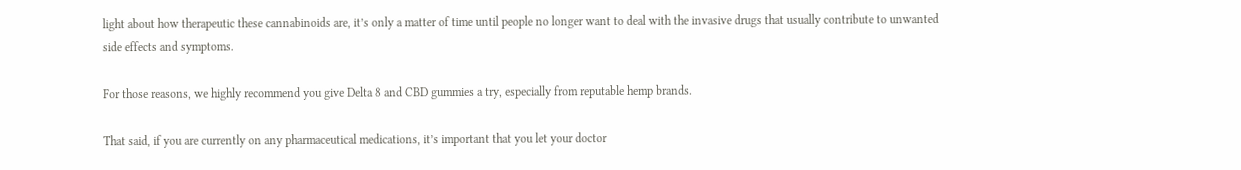light about how therapeutic these cannabinoids are, it’s only a matter of time until people no longer want to deal with the invasive drugs that usually contribute to unwanted side effects and symptoms.

For those reasons, we highly recommend you give Delta 8 and CBD gummies a try, especially from reputable hemp brands.

That said, if you are currently on any pharmaceutical medications, it’s important that you let your doctor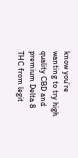know you’re wanting to try high quality CBD and premium Delta 8 THC from legit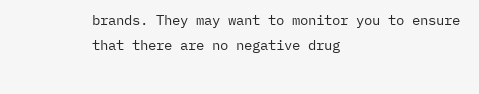brands. They may want to monitor you to ensure that there are no negative drug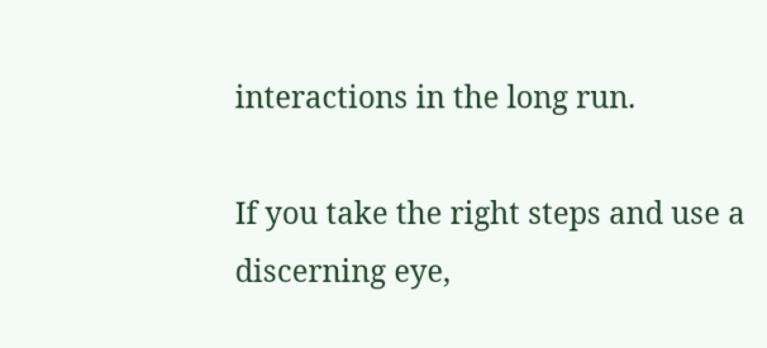interactions in the long run.

If you take the right steps and use a discerning eye,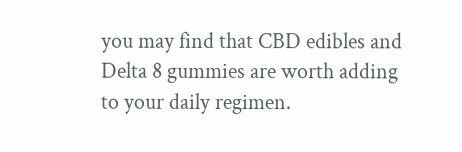you may find that CBD edibles and Delta 8 gummies are worth adding to your daily regimen.